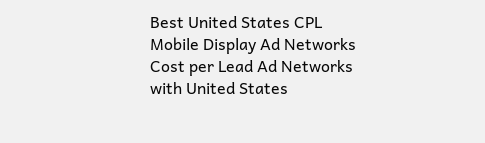Best United States CPL Mobile Display Ad Networks
Cost per Lead Ad Networks with United States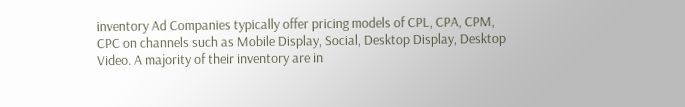inventory Ad Companies typically offer pricing models of CPL, CPA, CPM, CPC on channels such as Mobile Display, Social, Desktop Display, Desktop Video. A majority of their inventory are in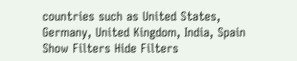countries such as United States, Germany, United Kingdom, India, Spain
Show Filters Hide Filters